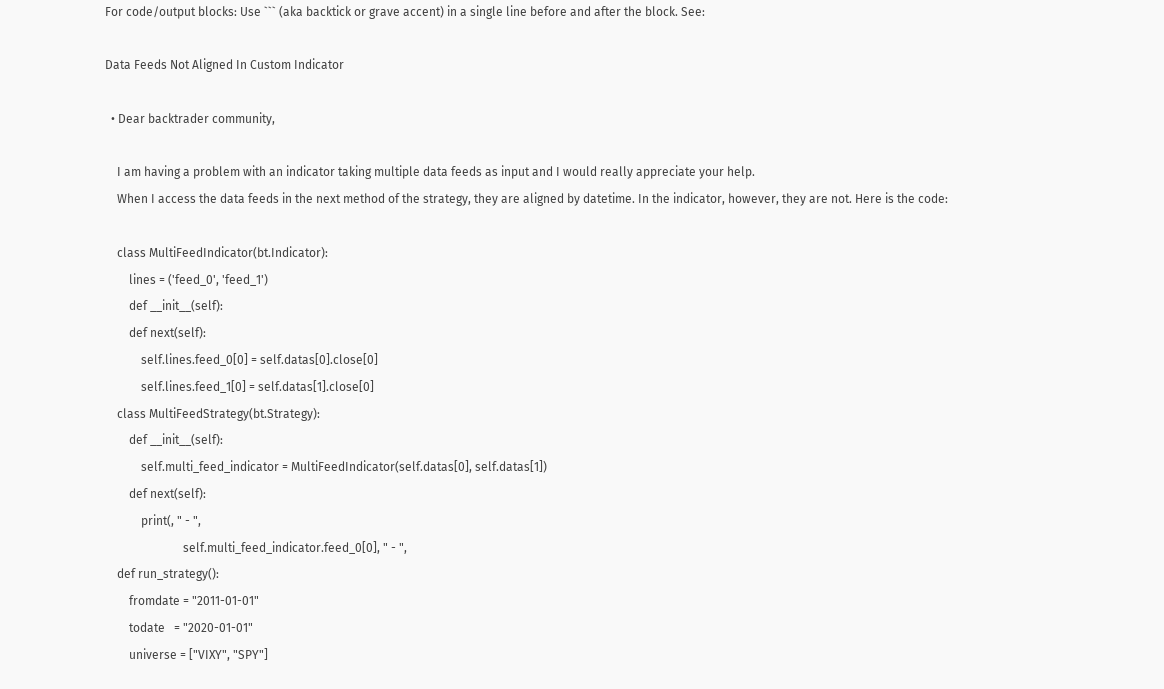For code/output blocks: Use ``` (aka backtick or grave accent) in a single line before and after the block. See:

Data Feeds Not Aligned In Custom Indicator

  • Dear backtrader community,

    I am having a problem with an indicator taking multiple data feeds as input and I would really appreciate your help.
    When I access the data feeds in the next method of the strategy, they are aligned by datetime. In the indicator, however, they are not. Here is the code:

    class MultiFeedIndicator(bt.Indicator):
        lines = ('feed_0', 'feed_1')
        def __init__(self):
        def next(self):
            self.lines.feed_0[0] = self.datas[0].close[0]
            self.lines.feed_1[0] = self.datas[1].close[0]
    class MultiFeedStrategy(bt.Strategy):
        def __init__(self):
            self.multi_feed_indicator = MultiFeedIndicator(self.datas[0], self.datas[1])
        def next(self):
            print(, " - ",
                          self.multi_feed_indicator.feed_0[0], " - ",
    def run_strategy():
        fromdate = "2011-01-01"
        todate   = "2020-01-01"
        universe = ["VIXY", "SPY"]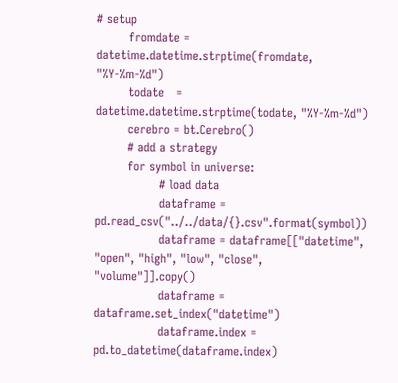# setup
        fromdate = datetime.datetime.strptime(fromdate, "%Y-%m-%d")
        todate   = datetime.datetime.strptime(todate, "%Y-%m-%d")
        cerebro = bt.Cerebro()
        # add a strategy
        for symbol in universe:
                # load data
                dataframe = pd.read_csv("../../data/{}.csv".format(symbol))
                dataframe = dataframe[["datetime", "open", "high", "low", "close", "volume"]].copy()
                dataframe = dataframe.set_index("datetime")
                dataframe.index = pd.to_datetime(dataframe.index)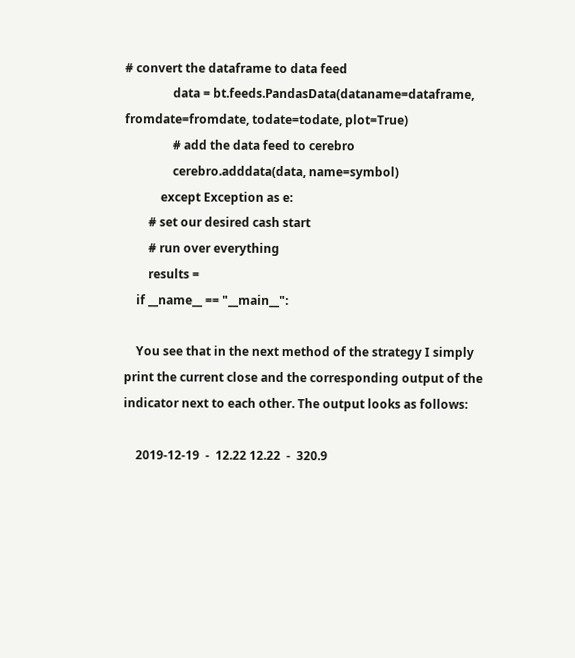# convert the dataframe to data feed
                data = bt.feeds.PandasData(dataname=dataframe, fromdate=fromdate, todate=todate, plot=True)
                # add the data feed to cerebro
                cerebro.adddata(data, name=symbol)
            except Exception as e:
        # set our desired cash start
        # run over everything
        results =
    if __name__ == "__main__":

    You see that in the next method of the strategy I simply print the current close and the corresponding output of the indicator next to each other. The output looks as follows:

    2019-12-19  -  12.22 12.22  -  320.9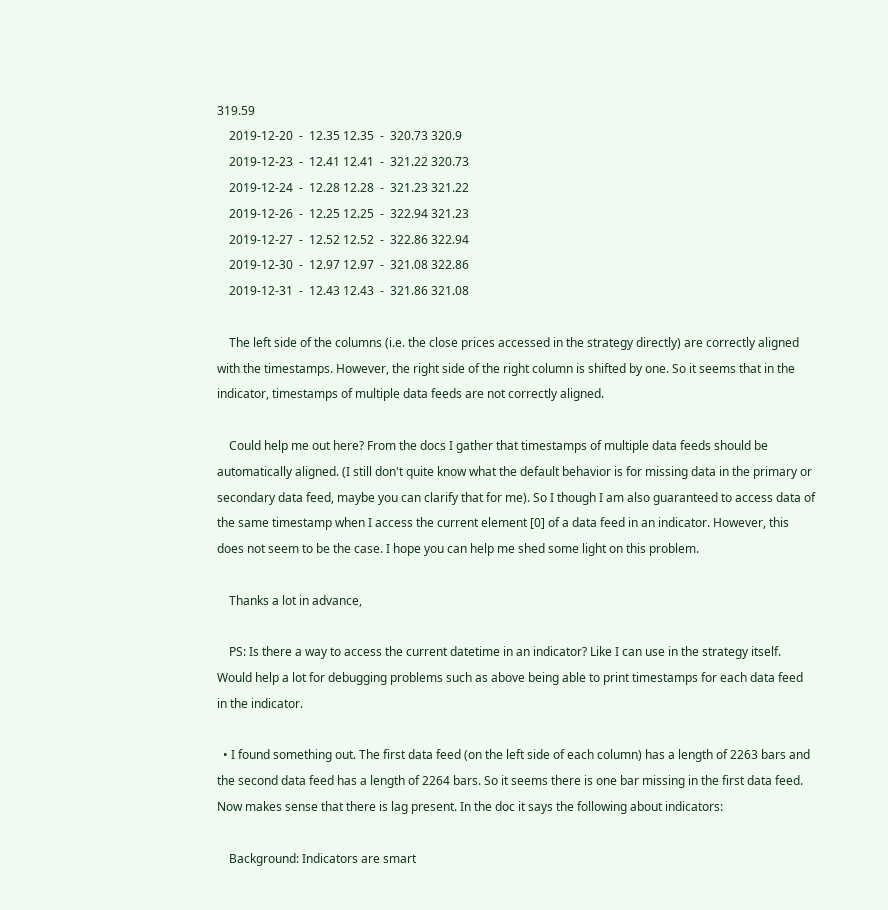319.59
    2019-12-20  -  12.35 12.35  -  320.73 320.9
    2019-12-23  -  12.41 12.41  -  321.22 320.73
    2019-12-24  -  12.28 12.28  -  321.23 321.22
    2019-12-26  -  12.25 12.25  -  322.94 321.23
    2019-12-27  -  12.52 12.52  -  322.86 322.94
    2019-12-30  -  12.97 12.97  -  321.08 322.86
    2019-12-31  -  12.43 12.43  -  321.86 321.08

    The left side of the columns (i.e. the close prices accessed in the strategy directly) are correctly aligned with the timestamps. However, the right side of the right column is shifted by one. So it seems that in the indicator, timestamps of multiple data feeds are not correctly aligned.

    Could help me out here? From the docs I gather that timestamps of multiple data feeds should be automatically aligned. (I still don't quite know what the default behavior is for missing data in the primary or secondary data feed, maybe you can clarify that for me). So I though I am also guaranteed to access data of the same timestamp when I access the current element [0] of a data feed in an indicator. However, this does not seem to be the case. I hope you can help me shed some light on this problem.

    Thanks a lot in advance,

    PS: Is there a way to access the current datetime in an indicator? Like I can use in the strategy itself. Would help a lot for debugging problems such as above being able to print timestamps for each data feed in the indicator.

  • I found something out. The first data feed (on the left side of each column) has a length of 2263 bars and the second data feed has a length of 2264 bars. So it seems there is one bar missing in the first data feed. Now makes sense that there is lag present. In the doc it says the following about indicators:

    Background: Indicators are smart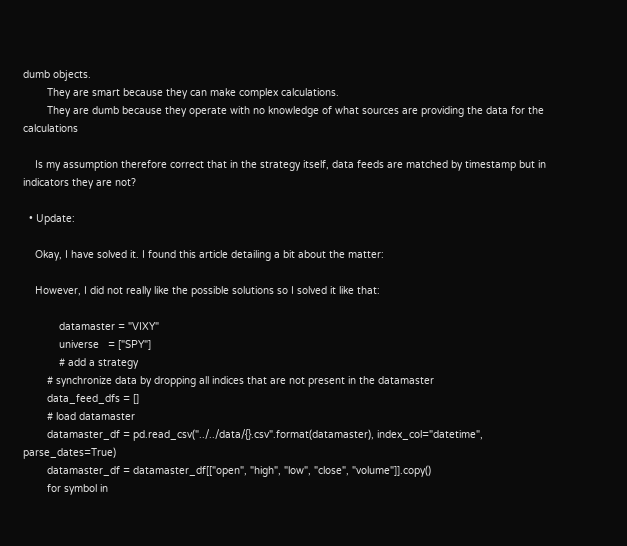dumb objects.
        They are smart because they can make complex calculations.
        They are dumb because they operate with no knowledge of what sources are providing the data for the calculations

    Is my assumption therefore correct that in the strategy itself, data feeds are matched by timestamp but in indicators they are not?

  • Update:

    Okay, I have solved it. I found this article detailing a bit about the matter:

    However, I did not really like the possible solutions so I solved it like that:

            datamaster = "VIXY"
            universe   = ["SPY"]
            # add a strategy
        # synchronize data by dropping all indices that are not present in the datamaster
        data_feed_dfs = []
        # load datamaster
        datamaster_df = pd.read_csv("../../data/{}.csv".format(datamaster), index_col="datetime", parse_dates=True)
        datamaster_df = datamaster_df[["open", "high", "low", "close", "volume"]].copy()
        for symbol in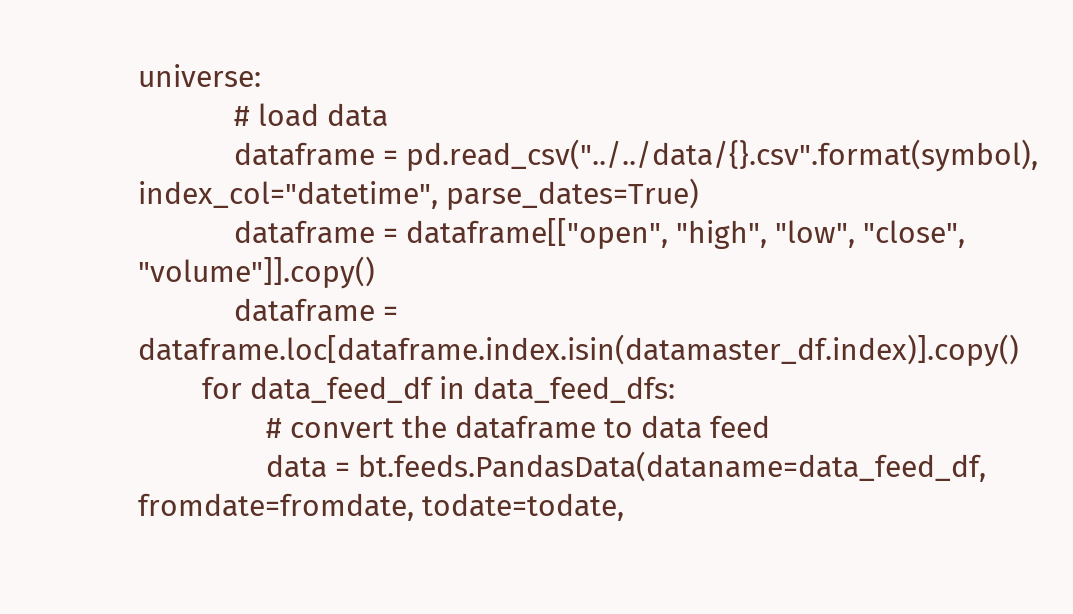universe:
            # load data
            dataframe = pd.read_csv("../../data/{}.csv".format(symbol), index_col="datetime", parse_dates=True)
            dataframe = dataframe[["open", "high", "low", "close", "volume"]].copy()
            dataframe = dataframe.loc[dataframe.index.isin(datamaster_df.index)].copy()
        for data_feed_df in data_feed_dfs:
                # convert the dataframe to data feed
                data = bt.feeds.PandasData(dataname=data_feed_df, fromdate=fromdate, todate=todate,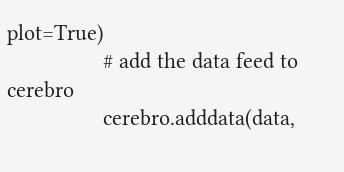plot=True)
                # add the data feed to cerebro
                cerebro.adddata(data,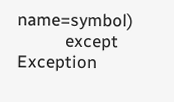name=symbol)
            except Exception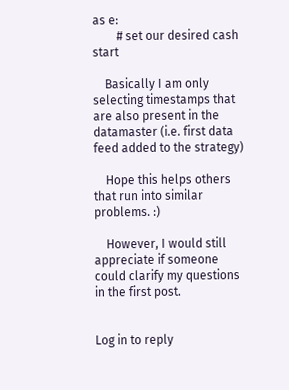as e:
        # set our desired cash start

    Basically I am only selecting timestamps that are also present in the datamaster (i.e. first data feed added to the strategy)

    Hope this helps others that run into similar problems. :)

    However, I would still appreciate if someone could clarify my questions in the first post.


Log in to reply